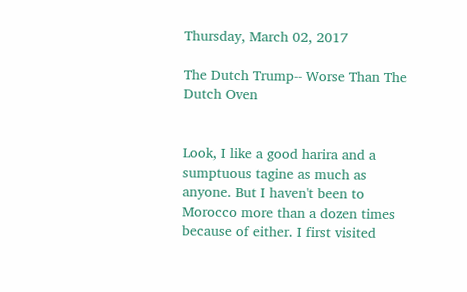Thursday, March 02, 2017

The Dutch Trump-- Worse Than The Dutch Oven


Look, I like a good harira and a sumptuous tagine as much as anyone. But I haven't been to Morocco more than a dozen times because of either. I first visited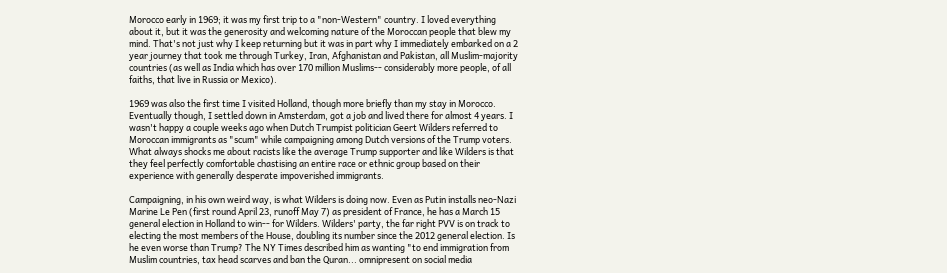Morocco early in 1969; it was my first trip to a "non-Western" country. I loved everything about it, but it was the generosity and welcoming nature of the Moroccan people that blew my mind. That's not just why I keep returning but it was in part why I immediately embarked on a 2 year journey that took me through Turkey, Iran, Afghanistan and Pakistan, all Muslim-majority countries (as well as India which has over 170 million Muslims-- considerably more people, of all faiths, that live in Russia or Mexico).

1969 was also the first time I visited Holland, though more briefly than my stay in Morocco. Eventually though, I settled down in Amsterdam, got a job and lived there for almost 4 years. I wasn't happy a couple weeks ago when Dutch Trumpist politician Geert Wilders referred to Moroccan immigrants as "scum" while campaigning among Dutch versions of the Trump voters. What always shocks me about racists like the average Trump supporter and like Wilders is that they feel perfectly comfortable chastising an entire race or ethnic group based on their experience with generally desperate impoverished immigrants.

Campaigning, in his own weird way, is what Wilders is doing now. Even as Putin installs neo-Nazi Marine Le Pen (first round April 23, runoff May 7) as president of France, he has a March 15 general election in Holland to win-- for Wilders. Wilders' party, the far right PVV is on track to electing the most members of the House, doubling its number since the 2012 general election. Is he even worse than Trump? The NY Times described him as wanting "to end immigration from Muslim countries, tax head scarves and ban the Quran... omnipresent on social media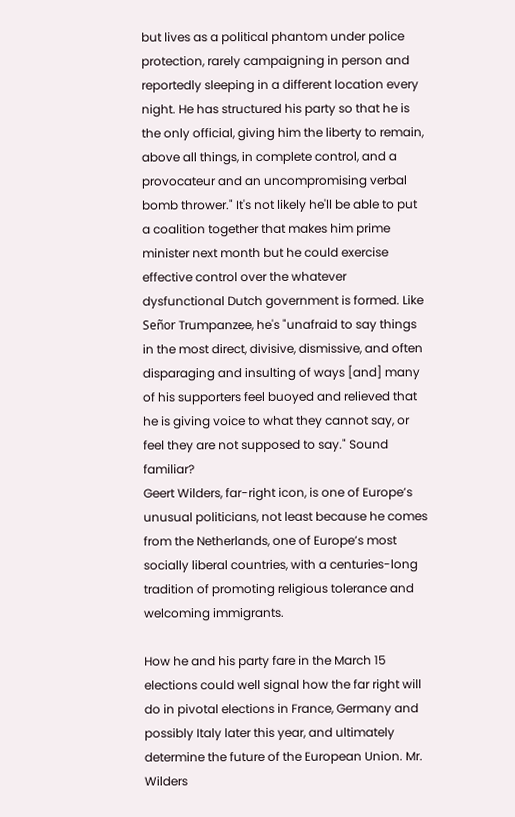but lives as a political phantom under police protection, rarely campaigning in person and reportedly sleeping in a different location every night. He has structured his party so that he is the only official, giving him the liberty to remain, above all things, in complete control, and a provocateur and an uncompromising verbal bomb thrower." It's not likely he'll be able to put a coalition together that makes him prime minister next month but he could exercise effective control over the whatever dysfunctional Dutch government is formed. Like Señor Trumpanzee, he's "unafraid to say things in the most direct, divisive, dismissive, and often disparaging and insulting of ways [and] many of his supporters feel buoyed and relieved that he is giving voice to what they cannot say, or feel they are not supposed to say." Sound familiar?
Geert Wilders, far-right icon, is one of Europe’s unusual politicians, not least because he comes from the Netherlands, one of Europe’s most socially liberal countries, with a centuries-long tradition of promoting religious tolerance and welcoming immigrants.

How he and his party fare in the March 15 elections could well signal how the far right will do in pivotal elections in France, Germany and possibly Italy later this year, and ultimately determine the future of the European Union. Mr. Wilders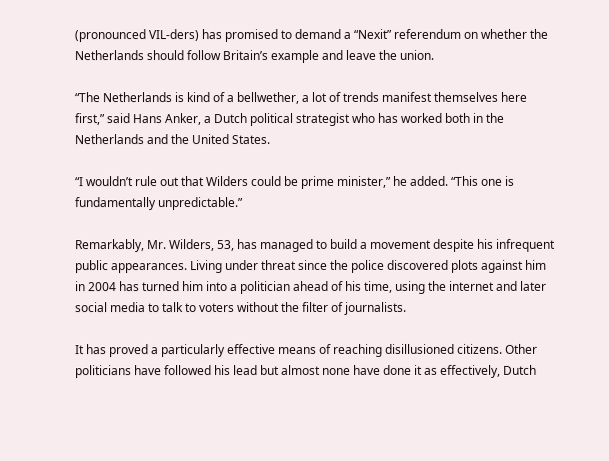(pronounced VIL-ders) has promised to demand a “Nexit” referendum on whether the Netherlands should follow Britain’s example and leave the union.

“The Netherlands is kind of a bellwether, a lot of trends manifest themselves here first,” said Hans Anker, a Dutch political strategist who has worked both in the Netherlands and the United States.

“I wouldn’t rule out that Wilders could be prime minister,” he added. “This one is fundamentally unpredictable.”

Remarkably, Mr. Wilders, 53, has managed to build a movement despite his infrequent public appearances. Living under threat since the police discovered plots against him in 2004 has turned him into a politician ahead of his time, using the internet and later social media to talk to voters without the filter of journalists.

It has proved a particularly effective means of reaching disillusioned citizens. Other politicians have followed his lead but almost none have done it as effectively, Dutch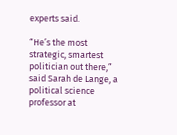experts said.

“He’s the most strategic, smartest politician out there,” said Sarah de Lange, a political science professor at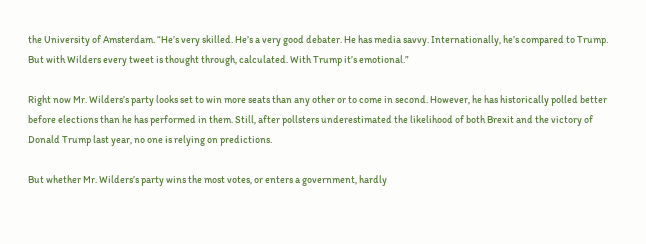the University of Amsterdam. “He’s very skilled. He’s a very good debater. He has media savvy. Internationally, he’s compared to Trump. But with Wilders every tweet is thought through, calculated. With Trump it’s emotional.”

Right now Mr. Wilders’s party looks set to win more seats than any other or to come in second. However, he has historically polled better before elections than he has performed in them. Still, after pollsters underestimated the likelihood of both Brexit and the victory of Donald Trump last year, no one is relying on predictions.

But whether Mr. Wilders’s party wins the most votes, or enters a government, hardly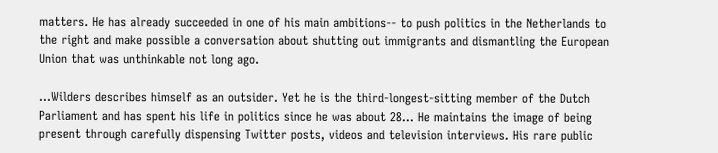matters. He has already succeeded in one of his main ambitions-- to push politics in the Netherlands to the right and make possible a conversation about shutting out immigrants and dismantling the European Union that was unthinkable not long ago.

...Wilders describes himself as an outsider. Yet he is the third-longest-sitting member of the Dutch Parliament and has spent his life in politics since he was about 28... He maintains the image of being present through carefully dispensing Twitter posts, videos and television interviews. His rare public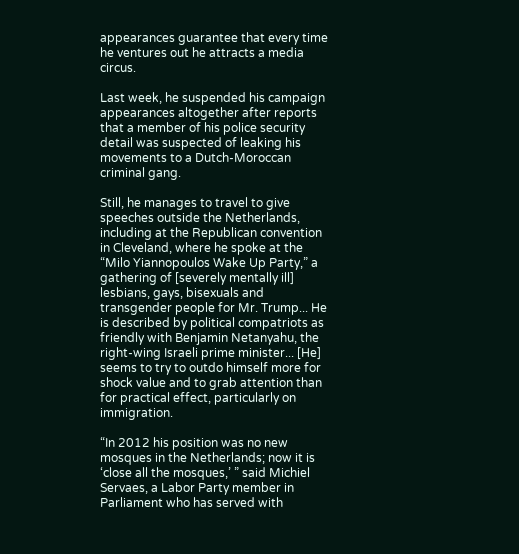appearances guarantee that every time he ventures out he attracts a media circus.

Last week, he suspended his campaign appearances altogether after reports that a member of his police security detail was suspected of leaking his movements to a Dutch-Moroccan criminal gang.

Still, he manages to travel to give speeches outside the Netherlands, including at the Republican convention in Cleveland, where he spoke at the “Milo Yiannopoulos Wake Up Party,” a gathering of [severely mentally ill] lesbians, gays, bisexuals and transgender people for Mr. Trump... He is described by political compatriots as friendly with Benjamin Netanyahu, the right-wing Israeli prime minister... [He] seems to try to outdo himself more for shock value and to grab attention than for practical effect, particularly on immigration.

“In 2012 his position was no new mosques in the Netherlands; now it is ‘close all the mosques,’ ” said Michiel Servaes, a Labor Party member in Parliament who has served with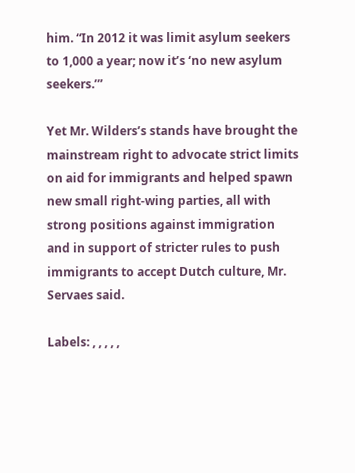him. “In 2012 it was limit asylum seekers to 1,000 a year; now it’s ‘no new asylum seekers.’”

Yet Mr. Wilders’s stands have brought the mainstream right to advocate strict limits on aid for immigrants and helped spawn new small right-wing parties, all with strong positions against immigration and in support of stricter rules to push immigrants to accept Dutch culture, Mr. Servaes said.

Labels: , , , , ,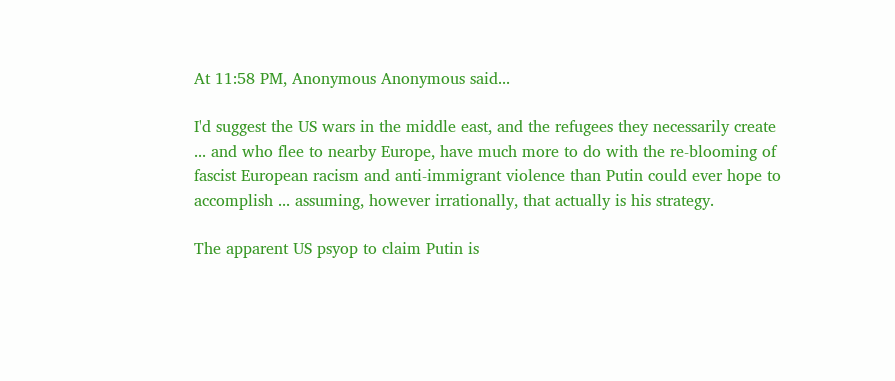At 11:58 PM, Anonymous Anonymous said...

I'd suggest the US wars in the middle east, and the refugees they necessarily create ... and who flee to nearby Europe, have much more to do with the re-blooming of fascist European racism and anti-immigrant violence than Putin could ever hope to accomplish ... assuming, however irrationally, that actually is his strategy.

The apparent US psyop to claim Putin is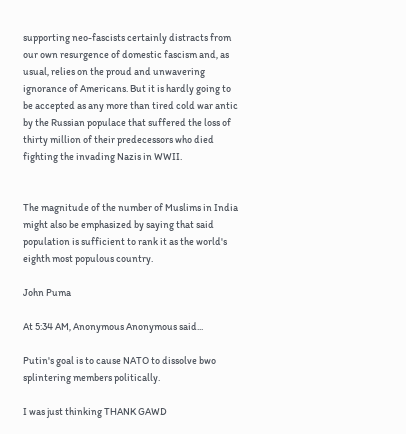supporting neo-fascists certainly distracts from our own resurgence of domestic fascism and, as usual, relies on the proud and unwavering ignorance of Americans. But it is hardly going to be accepted as any more than tired cold war antic by the Russian populace that suffered the loss of thirty million of their predecessors who died fighting the invading Nazis in WWII.


The magnitude of the number of Muslims in India might also be emphasized by saying that said population is sufficient to rank it as the world's eighth most populous country.

John Puma

At 5:34 AM, Anonymous Anonymous said...

Putin's goal is to cause NATO to dissolve bwo splintering members politically.

I was just thinking THANK GAWD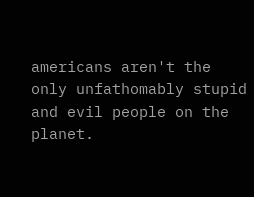americans aren't the only unfathomably stupid and evil people on the planet.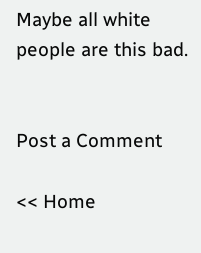Maybe all white people are this bad.


Post a Comment

<< Home